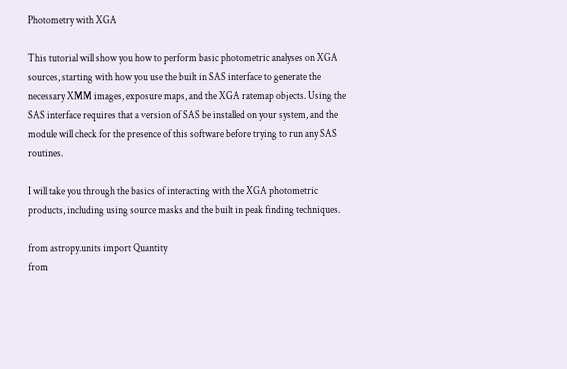Photometry with XGA

This tutorial will show you how to perform basic photometric analyses on XGA sources, starting with how you use the built in SAS interface to generate the necessary XMM images, exposure maps, and the XGA ratemap objects. Using the SAS interface requires that a version of SAS be installed on your system, and the module will check for the presence of this software before trying to run any SAS routines.

I will take you through the basics of interacting with the XGA photometric products, including using source masks and the built in peak finding techniques.

from astropy.units import Quantity
from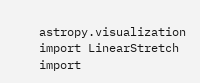astropy.visualization import LinearStretch
import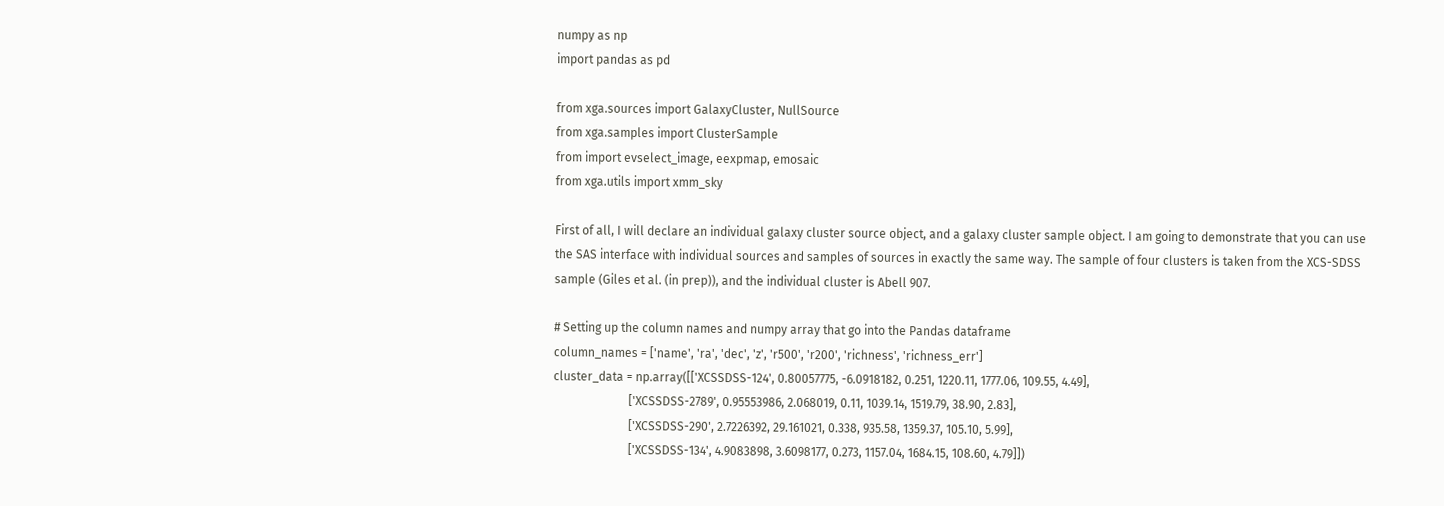numpy as np
import pandas as pd

from xga.sources import GalaxyCluster, NullSource
from xga.samples import ClusterSample
from import evselect_image, eexpmap, emosaic
from xga.utils import xmm_sky

First of all, I will declare an individual galaxy cluster source object, and a galaxy cluster sample object. I am going to demonstrate that you can use the SAS interface with individual sources and samples of sources in exactly the same way. The sample of four clusters is taken from the XCS-SDSS sample (Giles et al. (in prep)), and the individual cluster is Abell 907.

# Setting up the column names and numpy array that go into the Pandas dataframe
column_names = ['name', 'ra', 'dec', 'z', 'r500', 'r200', 'richness', 'richness_err']
cluster_data = np.array([['XCSSDSS-124', 0.80057775, -6.0918182, 0.251, 1220.11, 1777.06, 109.55, 4.49],
                         ['XCSSDSS-2789', 0.95553986, 2.068019, 0.11, 1039.14, 1519.79, 38.90, 2.83],
                         ['XCSSDSS-290', 2.7226392, 29.161021, 0.338, 935.58, 1359.37, 105.10, 5.99],
                         ['XCSSDSS-134', 4.9083898, 3.6098177, 0.273, 1157.04, 1684.15, 108.60, 4.79]])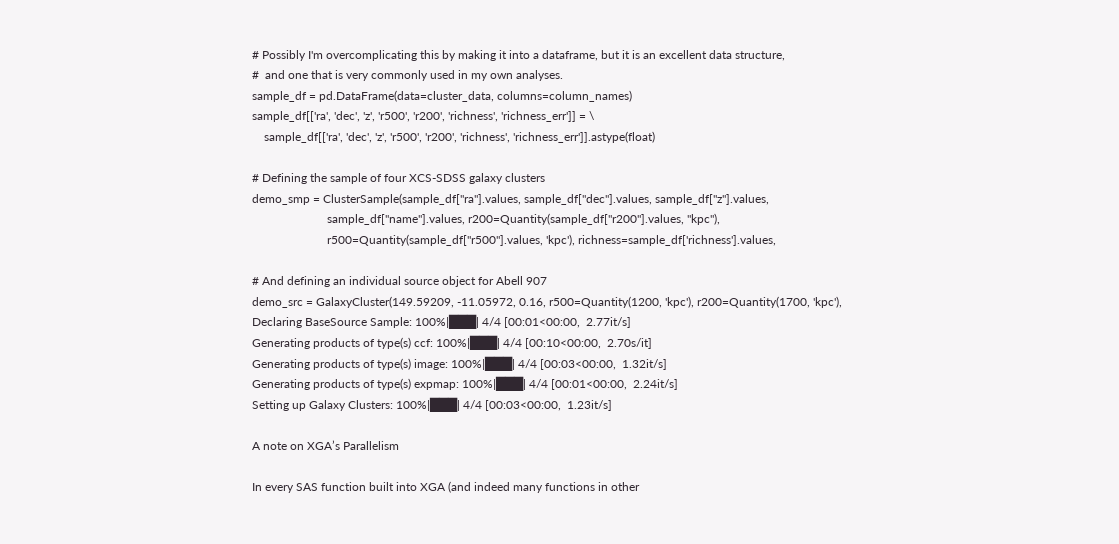# Possibly I'm overcomplicating this by making it into a dataframe, but it is an excellent data structure,
#  and one that is very commonly used in my own analyses.
sample_df = pd.DataFrame(data=cluster_data, columns=column_names)
sample_df[['ra', 'dec', 'z', 'r500', 'r200', 'richness', 'richness_err']] = \
    sample_df[['ra', 'dec', 'z', 'r500', 'r200', 'richness', 'richness_err']].astype(float)

# Defining the sample of four XCS-SDSS galaxy clusters
demo_smp = ClusterSample(sample_df["ra"].values, sample_df["dec"].values, sample_df["z"].values,
                         sample_df["name"].values, r200=Quantity(sample_df["r200"].values, "kpc"),
                         r500=Quantity(sample_df["r500"].values, 'kpc'), richness=sample_df['richness'].values,

# And defining an individual source object for Abell 907
demo_src = GalaxyCluster(149.59209, -11.05972, 0.16, r500=Quantity(1200, 'kpc'), r200=Quantity(1700, 'kpc'),
Declaring BaseSource Sample: 100%|███| 4/4 [00:01<00:00,  2.77it/s]
Generating products of type(s) ccf: 100%|███| 4/4 [00:10<00:00,  2.70s/it]
Generating products of type(s) image: 100%|███| 4/4 [00:03<00:00,  1.32it/s]
Generating products of type(s) expmap: 100%|███| 4/4 [00:01<00:00,  2.24it/s]
Setting up Galaxy Clusters: 100%|███| 4/4 [00:03<00:00,  1.23it/s]

A note on XGA’s Parallelism

In every SAS function built into XGA (and indeed many functions in other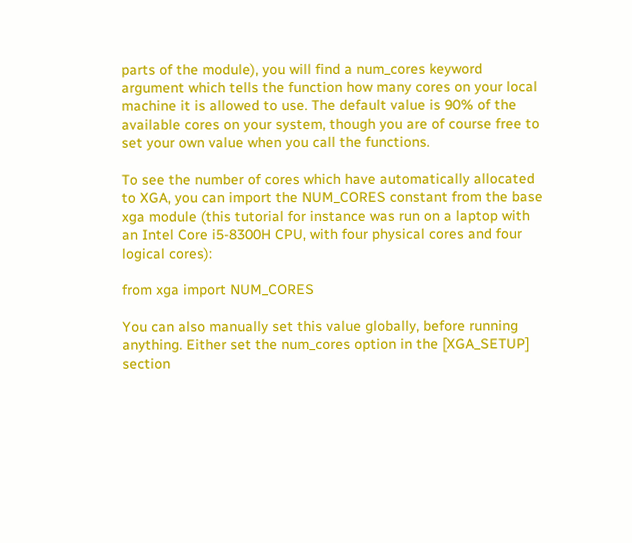parts of the module), you will find a num_cores keyword argument which tells the function how many cores on your local machine it is allowed to use. The default value is 90% of the available cores on your system, though you are of course free to set your own value when you call the functions.

To see the number of cores which have automatically allocated to XGA, you can import the NUM_CORES constant from the base xga module (this tutorial for instance was run on a laptop with an Intel Core i5-8300H CPU, with four physical cores and four logical cores):

from xga import NUM_CORES

You can also manually set this value globally, before running anything. Either set the num_cores option in the [XGA_SETUP] section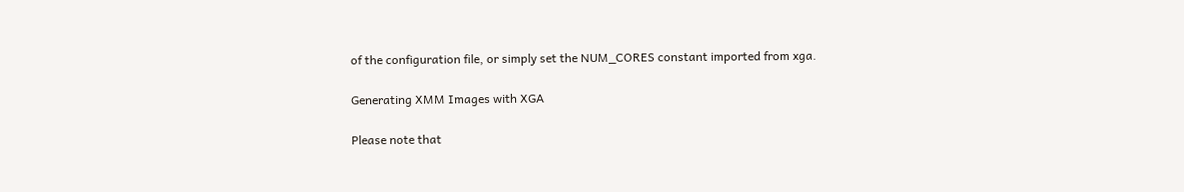of the configuration file, or simply set the NUM_CORES constant imported from xga.

Generating XMM Images with XGA

Please note that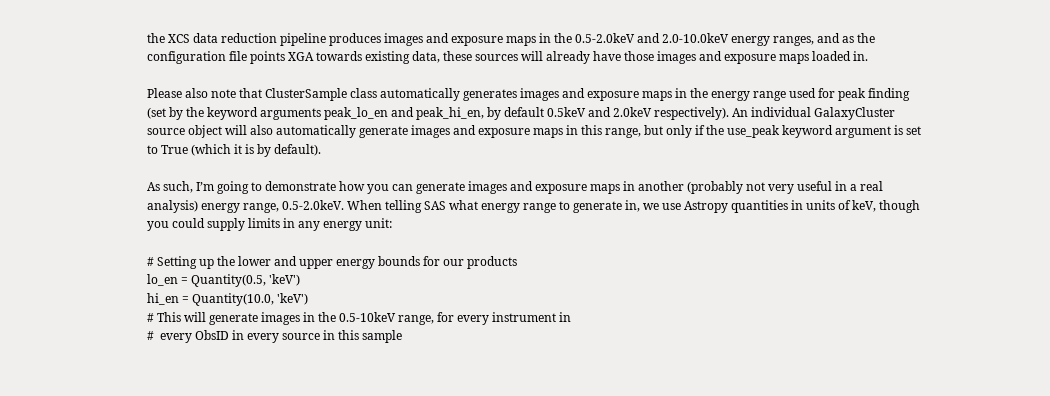the XCS data reduction pipeline produces images and exposure maps in the 0.5-2.0keV and 2.0-10.0keV energy ranges, and as the configuration file points XGA towards existing data, these sources will already have those images and exposure maps loaded in.

Please also note that ClusterSample class automatically generates images and exposure maps in the energy range used for peak finding (set by the keyword arguments peak_lo_en and peak_hi_en, by default 0.5keV and 2.0keV respectively). An individual GalaxyCluster source object will also automatically generate images and exposure maps in this range, but only if the use_peak keyword argument is set to True (which it is by default).

As such, I’m going to demonstrate how you can generate images and exposure maps in another (probably not very useful in a real analysis) energy range, 0.5-2.0keV. When telling SAS what energy range to generate in, we use Astropy quantities in units of keV, though you could supply limits in any energy unit:

# Setting up the lower and upper energy bounds for our products
lo_en = Quantity(0.5, 'keV')
hi_en = Quantity(10.0, 'keV')
# This will generate images in the 0.5-10keV range, for every instrument in
#  every ObsID in every source in this sample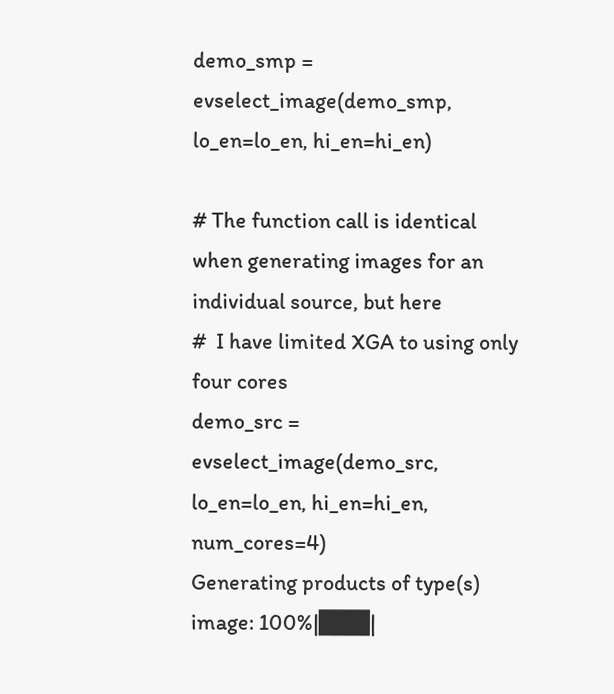demo_smp = evselect_image(demo_smp, lo_en=lo_en, hi_en=hi_en)

# The function call is identical when generating images for an individual source, but here
#  I have limited XGA to using only four cores
demo_src = evselect_image(demo_src, lo_en=lo_en, hi_en=hi_en, num_cores=4)
Generating products of type(s) image: 100%|███|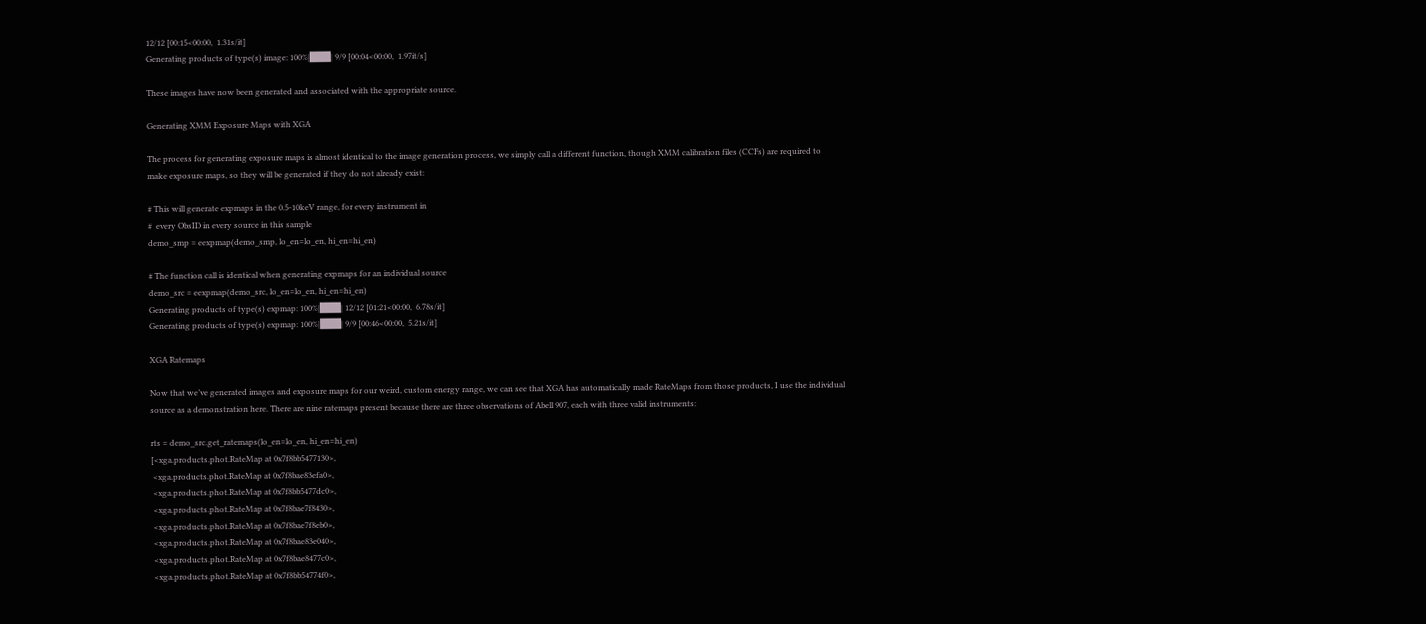12/12 [00:15<00:00,  1.31s/it]
Generating products of type(s) image: 100%|███| 9/9 [00:04<00:00,  1.97it/s]

These images have now been generated and associated with the appropriate source.

Generating XMM Exposure Maps with XGA

The process for generating exposure maps is almost identical to the image generation process, we simply call a different function, though XMM calibration files (CCFs) are required to make exposure maps, so they will be generated if they do not already exist:

# This will generate expmaps in the 0.5-10keV range, for every instrument in
#  every ObsID in every source in this sample
demo_smp = eexpmap(demo_smp, lo_en=lo_en, hi_en=hi_en)

# The function call is identical when generating expmaps for an individual source
demo_src = eexpmap(demo_src, lo_en=lo_en, hi_en=hi_en)
Generating products of type(s) expmap: 100%|███| 12/12 [01:21<00:00,  6.78s/it]
Generating products of type(s) expmap: 100%|███| 9/9 [00:46<00:00,  5.21s/it]

XGA Ratemaps

Now that we’ve generated images and exposure maps for our weird, custom energy range, we can see that XGA has automatically made RateMaps from those products, I use the individual source as a demonstration here. There are nine ratemaps present because there are three observations of Abell 907, each with three valid instruments:

rts = demo_src.get_ratemaps(lo_en=lo_en, hi_en=hi_en)
[<xga.products.phot.RateMap at 0x7f8bb5477130>,
 <xga.products.phot.RateMap at 0x7f8bae83efa0>,
 <xga.products.phot.RateMap at 0x7f8bb5477dc0>,
 <xga.products.phot.RateMap at 0x7f8bae7f8430>,
 <xga.products.phot.RateMap at 0x7f8bae7f8eb0>,
 <xga.products.phot.RateMap at 0x7f8bae83e040>,
 <xga.products.phot.RateMap at 0x7f8bae8477c0>,
 <xga.products.phot.RateMap at 0x7f8bb54774f0>,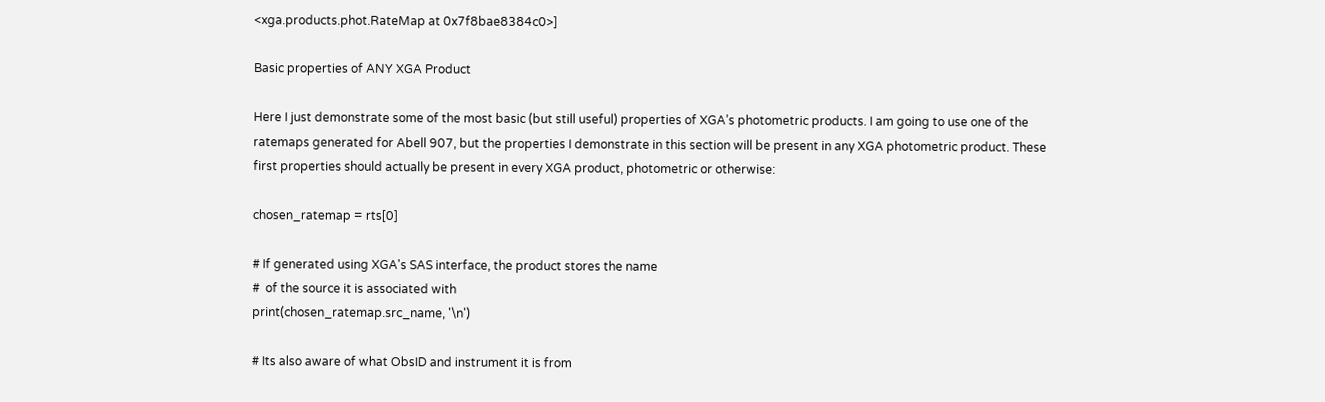<xga.products.phot.RateMap at 0x7f8bae8384c0>]

Basic properties of ANY XGA Product

Here I just demonstrate some of the most basic (but still useful) properties of XGA’s photometric products. I am going to use one of the ratemaps generated for Abell 907, but the properties I demonstrate in this section will be present in any XGA photometric product. These first properties should actually be present in every XGA product, photometric or otherwise:

chosen_ratemap = rts[0]

# If generated using XGA's SAS interface, the product stores the name
#  of the source it is associated with
print(chosen_ratemap.src_name, '\n')

# Its also aware of what ObsID and instrument it is from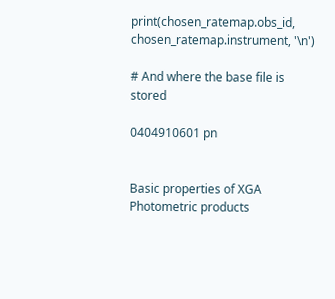print(chosen_ratemap.obs_id, chosen_ratemap.instrument, '\n')

# And where the base file is stored

0404910601 pn


Basic properties of XGA Photometric products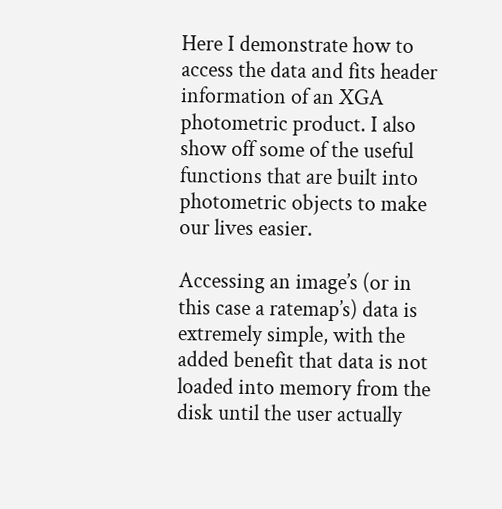Here I demonstrate how to access the data and fits header information of an XGA photometric product. I also show off some of the useful functions that are built into photometric objects to make our lives easier.

Accessing an image’s (or in this case a ratemap’s) data is extremely simple, with the added benefit that data is not loaded into memory from the disk until the user actually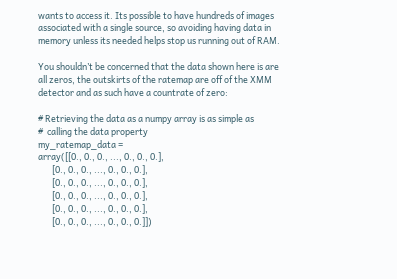wants to access it. Its possible to have hundreds of images associated with a single source, so avoiding having data in memory unless its needed helps stop us running out of RAM.

You shouldn’t be concerned that the data shown here is are all zeros, the outskirts of the ratemap are off of the XMM detector and as such have a countrate of zero:

# Retrieving the data as a numpy array is as simple as
#  calling the data property
my_ratemap_data =
array([[0., 0., 0., ..., 0., 0., 0.],
       [0., 0., 0., ..., 0., 0., 0.],
       [0., 0., 0., ..., 0., 0., 0.],
       [0., 0., 0., ..., 0., 0., 0.],
       [0., 0., 0., ..., 0., 0., 0.],
       [0., 0., 0., ..., 0., 0., 0.]])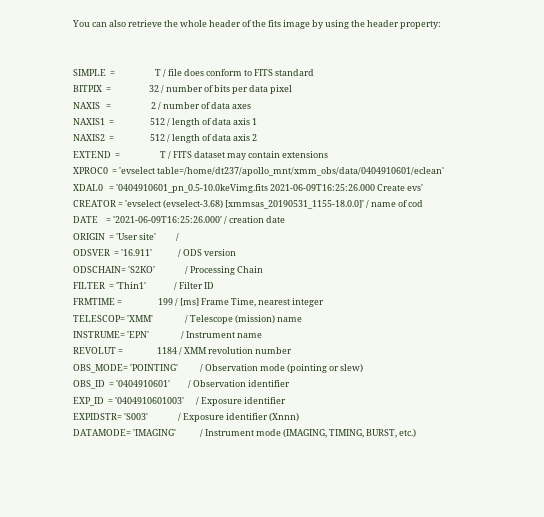You can also retrieve the whole header of the fits image by using the header property:


SIMPLE  =                    T / file does conform to FITS standard
BITPIX  =                   32 / number of bits per data pixel
NAXIS   =                    2 / number of data axes
NAXIS1  =                  512 / length of data axis 1
NAXIS2  =                  512 / length of data axis 2
EXTEND  =                    T / FITS dataset may contain extensions
XPROC0  = 'evselect table=/home/dt237/apollo_mnt/xmm_obs/data/0404910601/eclean'
XDAL0   = '0404910601_pn_0.5-10.0keVimg.fits 2021-06-09T16:25:26.000 Create evs'
CREATOR = 'evselect (evselect-3.68) [xmmsas_20190531_1155-18.0.0]' / name of cod
DATE    = '2021-06-09T16:25:26.000' / creation date
ORIGIN  = 'User site'          /
ODSVER  = '16.911'             / ODS version
ODSCHAIN= 'S2KO'               / Processing Chain
FILTER  = 'Thin1'              / Filter ID
FRMTIME =                  199 / [ms] Frame Time, nearest integer
TELESCOP= 'XMM'                / Telescope (mission) name
INSTRUME= 'EPN'                / Instrument name
REVOLUT =                 1184 / XMM revolution number
OBS_MODE= 'POINTING'           / Observation mode (pointing or slew)
OBS_ID  = '0404910601'         / Observation identifier
EXP_ID  = '0404910601003'      / Exposure identifier
EXPIDSTR= 'S003'               / Exposure identifier (Xnnn)
DATAMODE= 'IMAGING'            / Instrument mode (IMAGING, TIMING, BURST, etc.)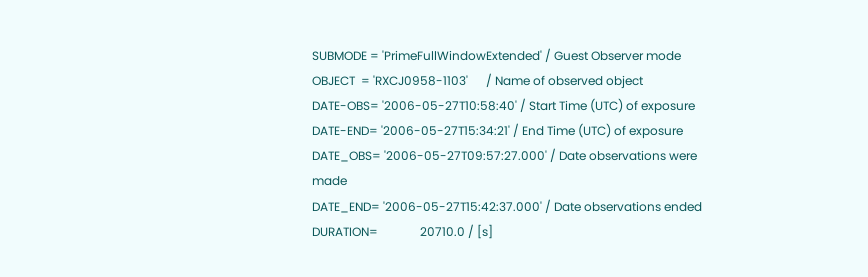SUBMODE = 'PrimeFullWindowExtended' / Guest Observer mode
OBJECT  = 'RXCJ0958-1103'      / Name of observed object
DATE-OBS= '2006-05-27T10:58:40' / Start Time (UTC) of exposure
DATE-END= '2006-05-27T15:34:21' / End Time (UTC) of exposure
DATE_OBS= '2006-05-27T09:57:27.000' / Date observations were made
DATE_END= '2006-05-27T15:42:37.000' / Date observations ended
DURATION=              20710.0 / [s]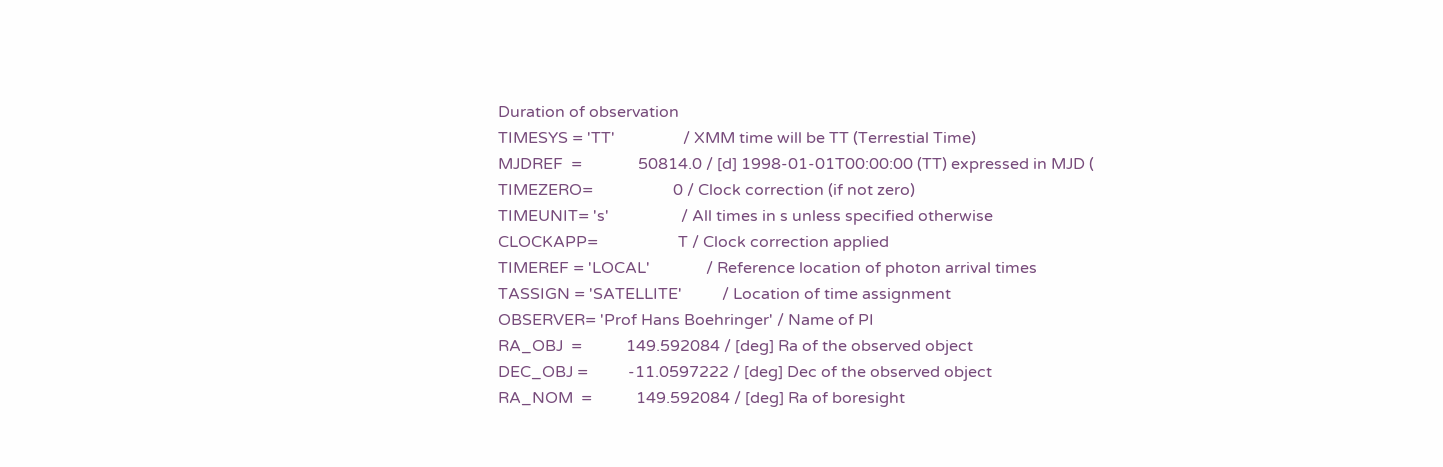Duration of observation
TIMESYS = 'TT'                 / XMM time will be TT (Terrestial Time)
MJDREF  =              50814.0 / [d] 1998-01-01T00:00:00 (TT) expressed in MJD (
TIMEZERO=                    0 / Clock correction (if not zero)
TIMEUNIT= 's'                  / All times in s unless specified otherwise
CLOCKAPP=                    T / Clock correction applied
TIMEREF = 'LOCAL'              / Reference location of photon arrival times
TASSIGN = 'SATELLITE'          / Location of time assignment
OBSERVER= 'Prof Hans Boehringer' / Name of PI
RA_OBJ  =           149.592084 / [deg] Ra of the observed object
DEC_OBJ =          -11.0597222 / [deg] Dec of the observed object
RA_NOM  =           149.592084 / [deg] Ra of boresight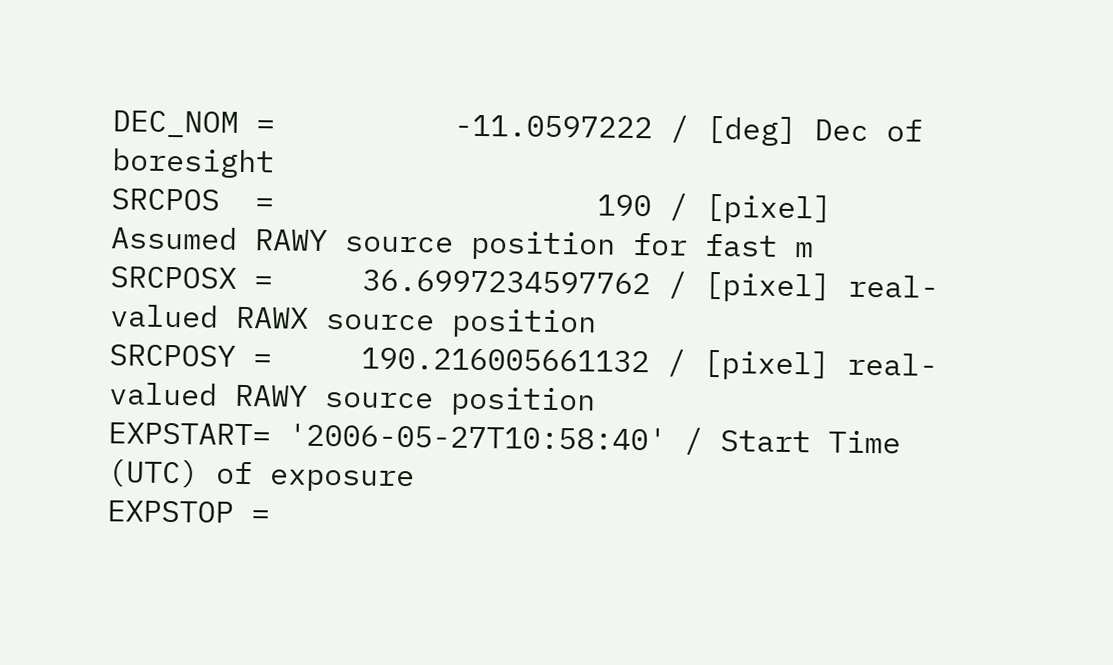DEC_NOM =          -11.0597222 / [deg] Dec of boresight
SRCPOS  =                  190 / [pixel] Assumed RAWY source position for fast m
SRCPOSX =     36.6997234597762 / [pixel] real-valued RAWX source position
SRCPOSY =     190.216005661132 / [pixel] real-valued RAWY source position
EXPSTART= '2006-05-27T10:58:40' / Start Time (UTC) of exposure
EXPSTOP =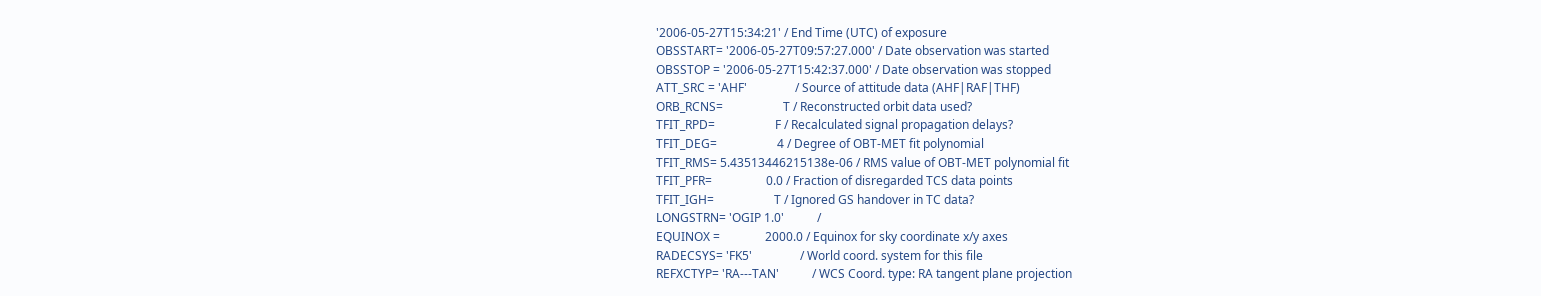'2006-05-27T15:34:21' / End Time (UTC) of exposure
OBSSTART= '2006-05-27T09:57:27.000' / Date observation was started
OBSSTOP = '2006-05-27T15:42:37.000' / Date observation was stopped
ATT_SRC = 'AHF'                / Source of attitude data (AHF|RAF|THF)
ORB_RCNS=                    T / Reconstructed orbit data used?
TFIT_RPD=                    F / Recalculated signal propagation delays?
TFIT_DEG=                    4 / Degree of OBT-MET fit polynomial
TFIT_RMS= 5.43513446215138e-06 / RMS value of OBT-MET polynomial fit
TFIT_PFR=                  0.0 / Fraction of disregarded TCS data points
TFIT_IGH=                    T / Ignored GS handover in TC data?
LONGSTRN= 'OGIP 1.0'           /
EQUINOX =               2000.0 / Equinox for sky coordinate x/y axes
RADECSYS= 'FK5'                / World coord. system for this file
REFXCTYP= 'RA---TAN'           / WCS Coord. type: RA tangent plane projection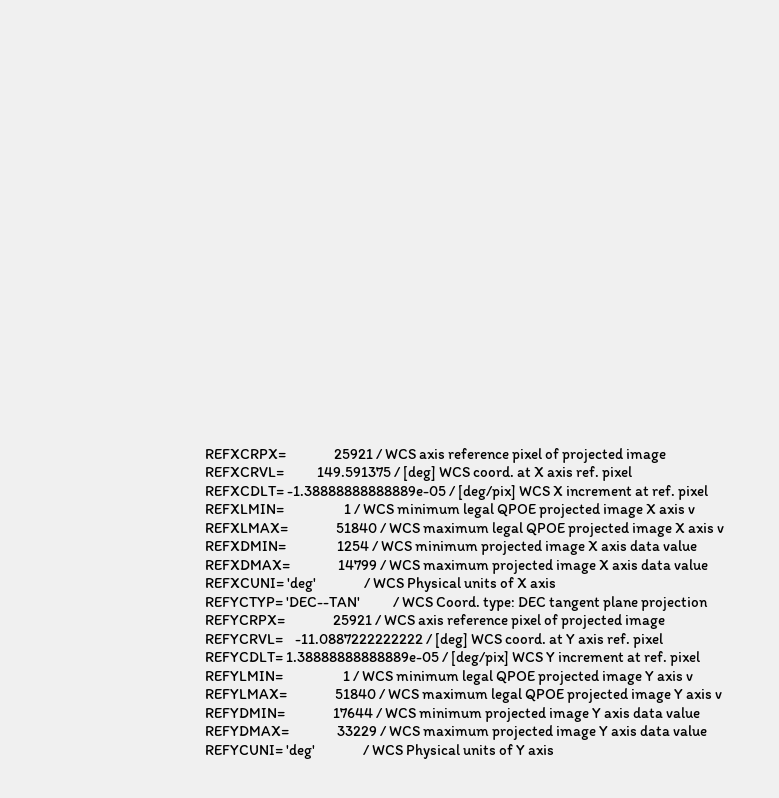REFXCRPX=                25921 / WCS axis reference pixel of projected image
REFXCRVL=           149.591375 / [deg] WCS coord. at X axis ref. pixel
REFXCDLT= -1.38888888888889e-05 / [deg/pix] WCS X increment at ref. pixel
REFXLMIN=                    1 / WCS minimum legal QPOE projected image X axis v
REFXLMAX=                51840 / WCS maximum legal QPOE projected image X axis v
REFXDMIN=                 1254 / WCS minimum projected image X axis data value
REFXDMAX=                14799 / WCS maximum projected image X axis data value
REFXCUNI= 'deg'                / WCS Physical units of X axis
REFYCTYP= 'DEC--TAN'           / WCS Coord. type: DEC tangent plane projection
REFYCRPX=                25921 / WCS axis reference pixel of projected image
REFYCRVL=    -11.0887222222222 / [deg] WCS coord. at Y axis ref. pixel
REFYCDLT= 1.38888888888889e-05 / [deg/pix] WCS Y increment at ref. pixel
REFYLMIN=                    1 / WCS minimum legal QPOE projected image Y axis v
REFYLMAX=                51840 / WCS maximum legal QPOE projected image Y axis v
REFYDMIN=                17644 / WCS minimum projected image Y axis data value
REFYDMAX=                33229 / WCS maximum projected image Y axis data value
REFYCUNI= 'deg'                / WCS Physical units of Y axis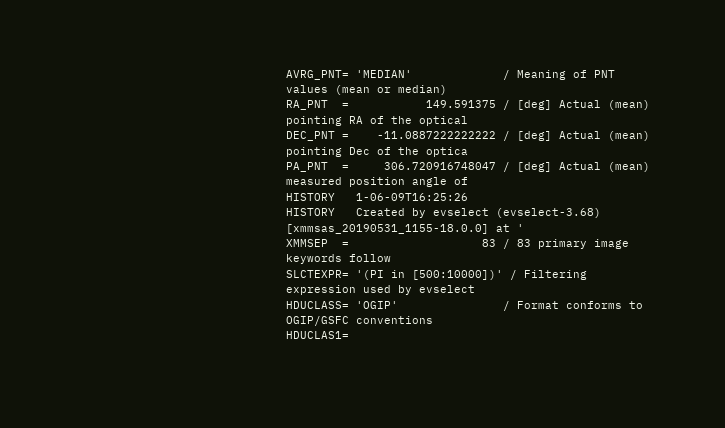AVRG_PNT= 'MEDIAN'             / Meaning of PNT values (mean or median)
RA_PNT  =           149.591375 / [deg] Actual (mean) pointing RA of the optical
DEC_PNT =    -11.0887222222222 / [deg] Actual (mean) pointing Dec of the optica
PA_PNT  =     306.720916748047 / [deg] Actual (mean) measured position angle of
HISTORY   1-06-09T16:25:26
HISTORY   Created by evselect (evselect-3.68) [xmmsas_20190531_1155-18.0.0] at '
XMMSEP  =                   83 / 83 primary image keywords follow
SLCTEXPR= '(PI in [500:10000])' / Filtering expression used by evselect
HDUCLASS= 'OGIP'               / Format conforms to OGIP/GSFC conventions
HDUCLAS1=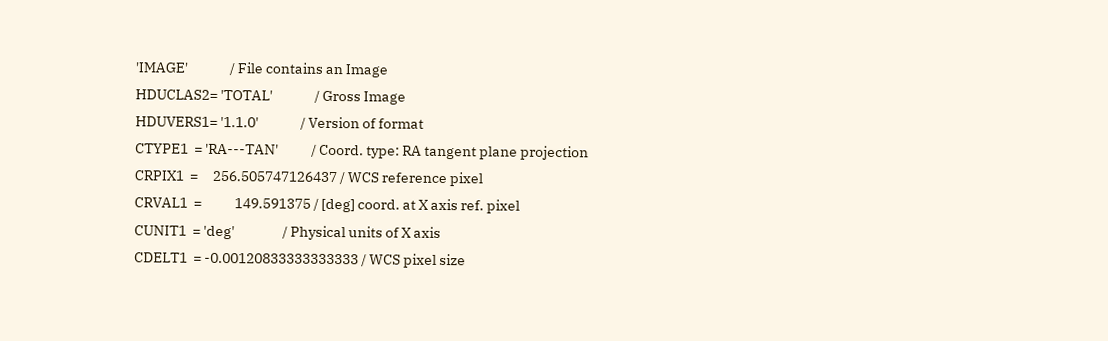'IMAGE'              / File contains an Image
HDUCLAS2= 'TOTAL'              / Gross Image
HDUVERS1= '1.1.0'              / Version of format
CTYPE1  = 'RA---TAN'           / Coord. type: RA tangent plane projection
CRPIX1  =     256.505747126437 / WCS reference pixel
CRVAL1  =           149.591375 / [deg] coord. at X axis ref. pixel
CUNIT1  = 'deg'                / Physical units of X axis
CDELT1  = -0.00120833333333333 / WCS pixel size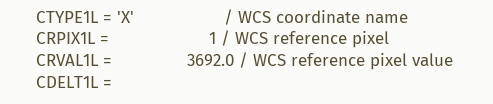CTYPE1L = 'X'                  / WCS coordinate name
CRPIX1L =                    1 / WCS reference pixel
CRVAL1L =               3692.0 / WCS reference pixel value
CDELT1L =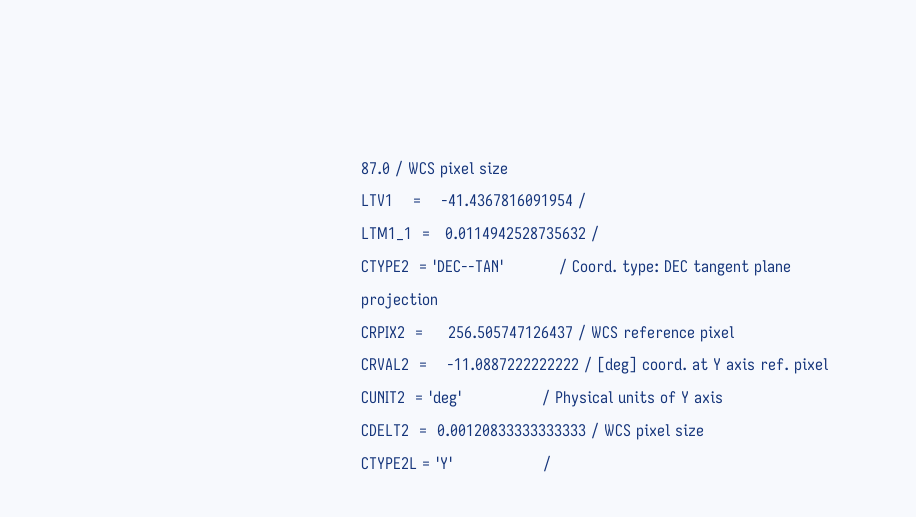87.0 / WCS pixel size
LTV1    =    -41.4367816091954 /
LTM1_1  =   0.0114942528735632 /
CTYPE2  = 'DEC--TAN'           / Coord. type: DEC tangent plane projection
CRPIX2  =     256.505747126437 / WCS reference pixel
CRVAL2  =    -11.0887222222222 / [deg] coord. at Y axis ref. pixel
CUNIT2  = 'deg'                / Physical units of Y axis
CDELT2  =  0.00120833333333333 / WCS pixel size
CTYPE2L = 'Y'                  /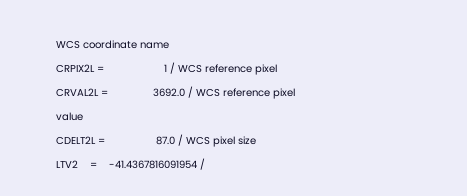WCS coordinate name
CRPIX2L =                    1 / WCS reference pixel
CRVAL2L =               3692.0 / WCS reference pixel value
CDELT2L =                 87.0 / WCS pixel size
LTV2    =    -41.4367816091954 /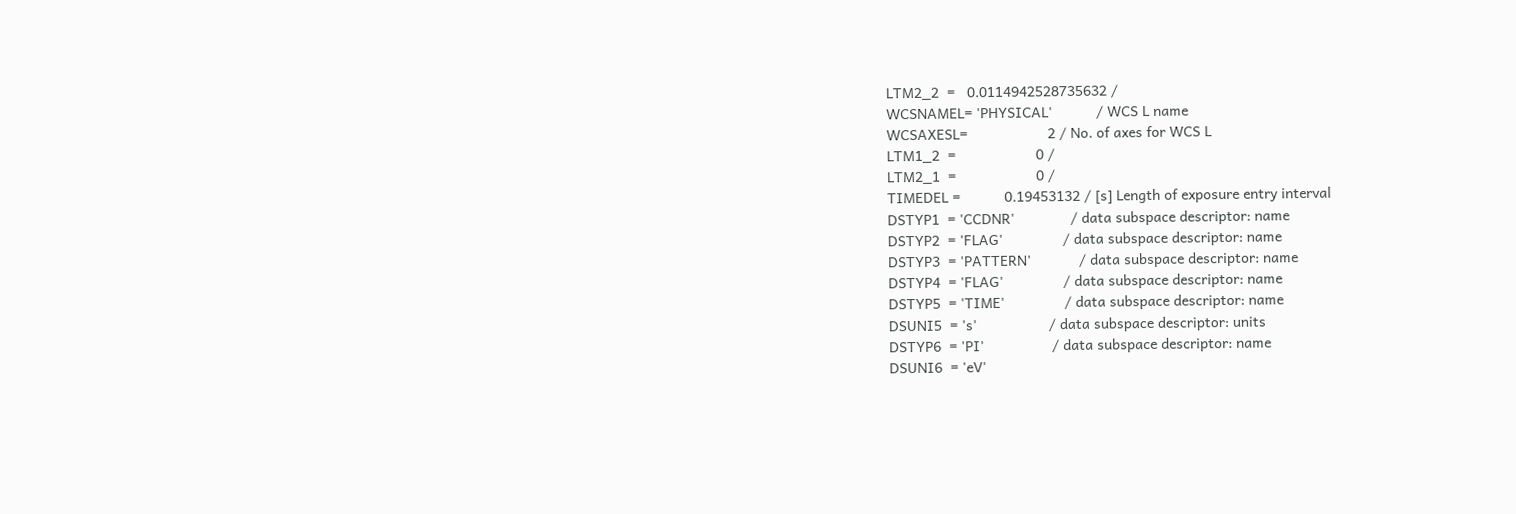LTM2_2  =   0.0114942528735632 /
WCSNAMEL= 'PHYSICAL'           / WCS L name
WCSAXESL=                    2 / No. of axes for WCS L
LTM1_2  =                    0 /
LTM2_1  =                    0 /
TIMEDEL =           0.19453132 / [s] Length of exposure entry interval
DSTYP1  = 'CCDNR'              / data subspace descriptor: name
DSTYP2  = 'FLAG'               / data subspace descriptor: name
DSTYP3  = 'PATTERN'            / data subspace descriptor: name
DSTYP4  = 'FLAG'               / data subspace descriptor: name
DSTYP5  = 'TIME'               / data subspace descriptor: name
DSUNI5  = 's'                  / data subspace descriptor: units
DSTYP6  = 'PI'                 / data subspace descriptor: name
DSUNI6  = 'eV'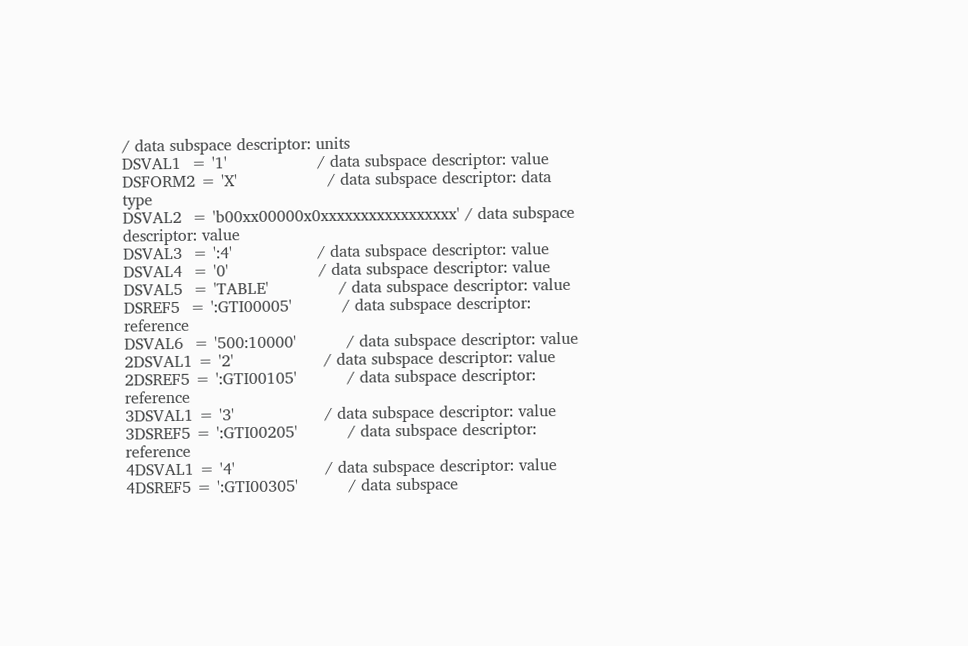/ data subspace descriptor: units
DSVAL1  = '1'                  / data subspace descriptor: value
DSFORM2 = 'X'                  / data subspace descriptor: data type
DSVAL2  = 'b00xx00000x0xxxxxxxxxxxxxxxxx' / data subspace descriptor: value
DSVAL3  = ':4'                 / data subspace descriptor: value
DSVAL4  = '0'                  / data subspace descriptor: value
DSVAL5  = 'TABLE'              / data subspace descriptor: value
DSREF5  = ':GTI00005'          / data subspace descriptor: reference
DSVAL6  = '500:10000'          / data subspace descriptor: value
2DSVAL1 = '2'                  / data subspace descriptor: value
2DSREF5 = ':GTI00105'          / data subspace descriptor: reference
3DSVAL1 = '3'                  / data subspace descriptor: value
3DSREF5 = ':GTI00205'          / data subspace descriptor: reference
4DSVAL1 = '4'                  / data subspace descriptor: value
4DSREF5 = ':GTI00305'          / data subspace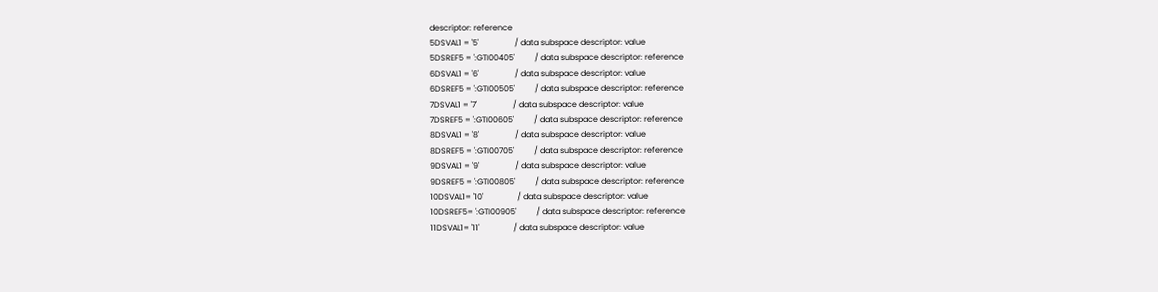descriptor: reference
5DSVAL1 = '5'                  / data subspace descriptor: value
5DSREF5 = ':GTI00405'          / data subspace descriptor: reference
6DSVAL1 = '6'                  / data subspace descriptor: value
6DSREF5 = ':GTI00505'          / data subspace descriptor: reference
7DSVAL1 = '7'                  / data subspace descriptor: value
7DSREF5 = ':GTI00605'          / data subspace descriptor: reference
8DSVAL1 = '8'                  / data subspace descriptor: value
8DSREF5 = ':GTI00705'          / data subspace descriptor: reference
9DSVAL1 = '9'                  / data subspace descriptor: value
9DSREF5 = ':GTI00805'          / data subspace descriptor: reference
10DSVAL1= '10'                 / data subspace descriptor: value
10DSREF5= ':GTI00905'          / data subspace descriptor: reference
11DSVAL1= '11'                 / data subspace descriptor: value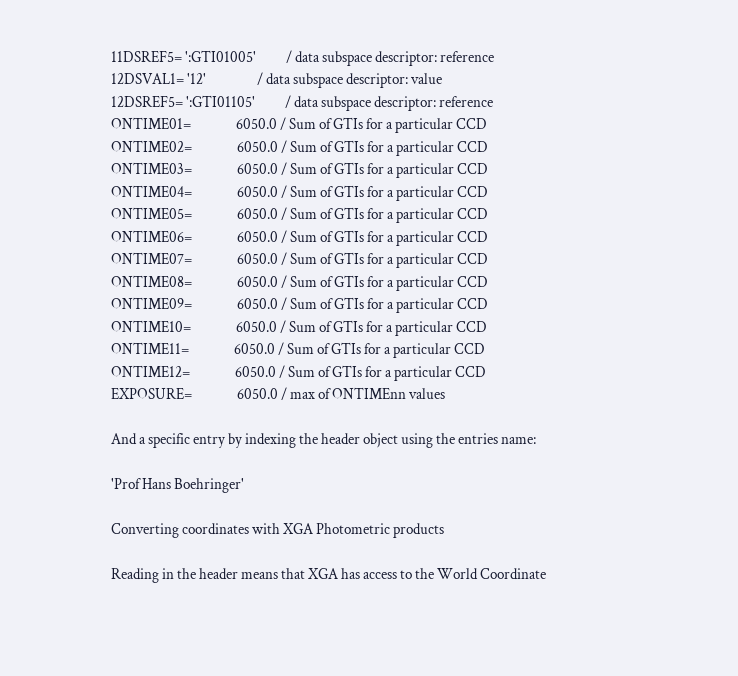11DSREF5= ':GTI01005'          / data subspace descriptor: reference
12DSVAL1= '12'                 / data subspace descriptor: value
12DSREF5= ':GTI01105'          / data subspace descriptor: reference
ONTIME01=               6050.0 / Sum of GTIs for a particular CCD
ONTIME02=               6050.0 / Sum of GTIs for a particular CCD
ONTIME03=               6050.0 / Sum of GTIs for a particular CCD
ONTIME04=               6050.0 / Sum of GTIs for a particular CCD
ONTIME05=               6050.0 / Sum of GTIs for a particular CCD
ONTIME06=               6050.0 / Sum of GTIs for a particular CCD
ONTIME07=               6050.0 / Sum of GTIs for a particular CCD
ONTIME08=               6050.0 / Sum of GTIs for a particular CCD
ONTIME09=               6050.0 / Sum of GTIs for a particular CCD
ONTIME10=               6050.0 / Sum of GTIs for a particular CCD
ONTIME11=               6050.0 / Sum of GTIs for a particular CCD
ONTIME12=               6050.0 / Sum of GTIs for a particular CCD
EXPOSURE=               6050.0 / max of ONTIMEnn values

And a specific entry by indexing the header object using the entries name:

'Prof Hans Boehringer'

Converting coordinates with XGA Photometric products

Reading in the header means that XGA has access to the World Coordinate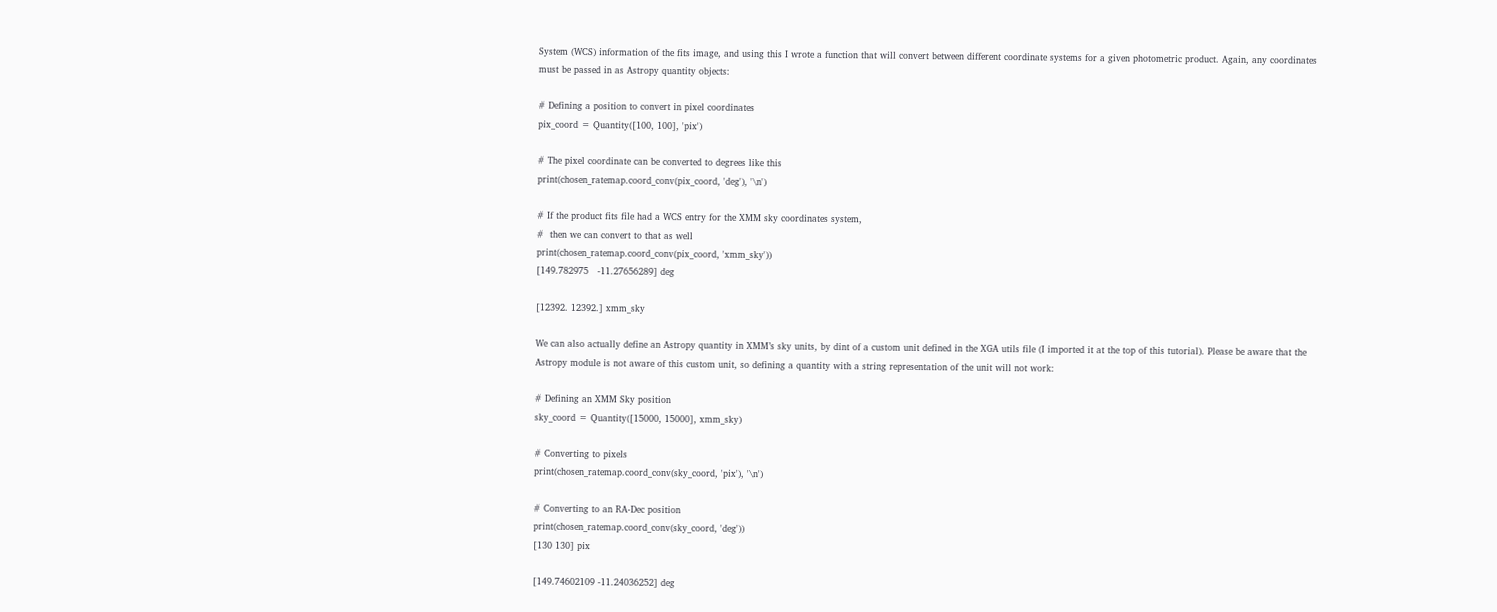System (WCS) information of the fits image, and using this I wrote a function that will convert between different coordinate systems for a given photometric product. Again, any coordinates must be passed in as Astropy quantity objects:

# Defining a position to convert in pixel coordinates
pix_coord = Quantity([100, 100], 'pix')

# The pixel coordinate can be converted to degrees like this
print(chosen_ratemap.coord_conv(pix_coord, 'deg'), '\n')

# If the product fits file had a WCS entry for the XMM sky coordinates system,
#  then we can convert to that as well
print(chosen_ratemap.coord_conv(pix_coord, 'xmm_sky'))
[149.782975   -11.27656289] deg

[12392. 12392.] xmm_sky

We can also actually define an Astropy quantity in XMM’s sky units, by dint of a custom unit defined in the XGA utils file (I imported it at the top of this tutorial). Please be aware that the Astropy module is not aware of this custom unit, so defining a quantity with a string representation of the unit will not work:

# Defining an XMM Sky position
sky_coord = Quantity([15000, 15000], xmm_sky)

# Converting to pixels
print(chosen_ratemap.coord_conv(sky_coord, 'pix'), '\n')

# Converting to an RA-Dec position
print(chosen_ratemap.coord_conv(sky_coord, 'deg'))
[130 130] pix

[149.74602109 -11.24036252] deg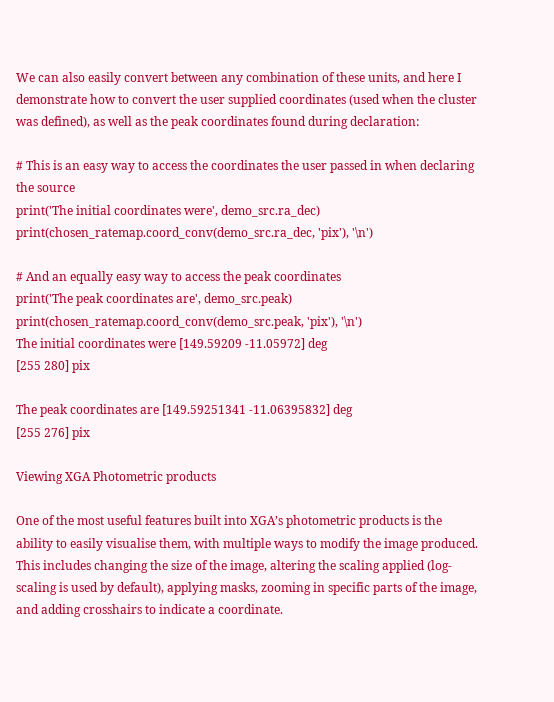We can also easily convert between any combination of these units, and here I demonstrate how to convert the user supplied coordinates (used when the cluster was defined), as well as the peak coordinates found during declaration:

# This is an easy way to access the coordinates the user passed in when declaring the source
print('The initial coordinates were', demo_src.ra_dec)
print(chosen_ratemap.coord_conv(demo_src.ra_dec, 'pix'), '\n')

# And an equally easy way to access the peak coordinates
print('The peak coordinates are', demo_src.peak)
print(chosen_ratemap.coord_conv(demo_src.peak, 'pix'), '\n')
The initial coordinates were [149.59209 -11.05972] deg
[255 280] pix

The peak coordinates are [149.59251341 -11.06395832] deg
[255 276] pix

Viewing XGA Photometric products

One of the most useful features built into XGA’s photometric products is the ability to easily visualise them, with multiple ways to modify the image produced. This includes changing the size of the image, altering the scaling applied (log-scaling is used by default), applying masks, zooming in specific parts of the image, and adding crosshairs to indicate a coordinate.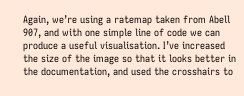Again, we’re using a ratemap taken from Abell 907, and with one simple line of code we can produce a useful visualisation. I’ve increased the size of the image so that it looks better in the documentation, and used the crosshairs to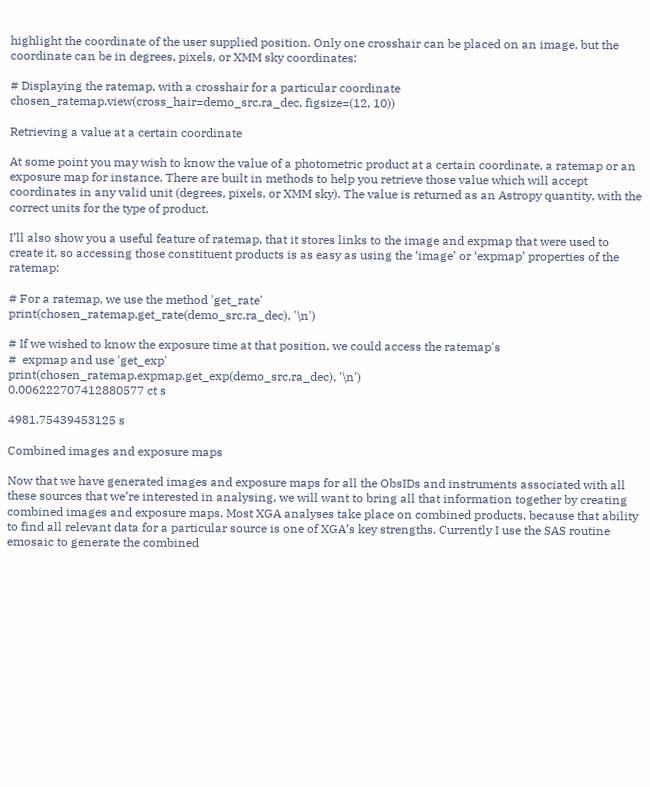highlight the coordinate of the user supplied position. Only one crosshair can be placed on an image, but the coordinate can be in degrees, pixels, or XMM sky coordinates:

# Displaying the ratemap, with a crosshair for a particular coordinate
chosen_ratemap.view(cross_hair=demo_src.ra_dec, figsize=(12, 10))

Retrieving a value at a certain coordinate

At some point you may wish to know the value of a photometric product at a certain coordinate, a ratemap or an exposure map for instance. There are built in methods to help you retrieve those value which will accept coordinates in any valid unit (degrees, pixels, or XMM sky). The value is returned as an Astropy quantity, with the correct units for the type of product.

I’ll also show you a useful feature of ratemap, that it stores links to the image and expmap that were used to create it, so accessing those constituent products is as easy as using the ‘image’ or ‘expmap’ properties of the ratemap:

# For a ratemap, we use the method 'get_rate'
print(chosen_ratemap.get_rate(demo_src.ra_dec), '\n')

# If we wished to know the exposure time at that position, we could access the ratemap's
#  expmap and use 'get_exp'
print(chosen_ratemap.expmap.get_exp(demo_src.ra_dec), '\n')
0.006222707412880577 ct s

4981.75439453125 s

Combined images and exposure maps

Now that we have generated images and exposure maps for all the ObsIDs and instruments associated with all these sources that we’re interested in analysing, we will want to bring all that information together by creating combined images and exposure maps. Most XGA analyses take place on combined products, because that ability to find all relevant data for a particular source is one of XGA’s key strengths. Currently I use the SAS routine emosaic to generate the combined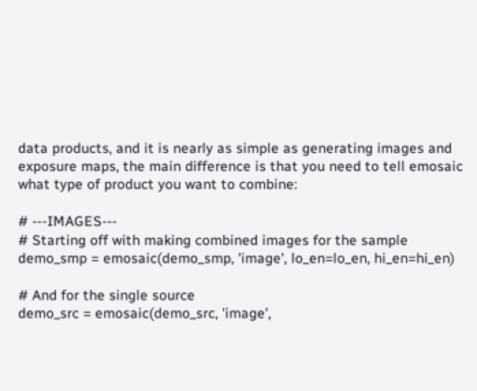data products, and it is nearly as simple as generating images and exposure maps, the main difference is that you need to tell emosaic what type of product you want to combine:

# ---IMAGES---
# Starting off with making combined images for the sample
demo_smp = emosaic(demo_smp, 'image', lo_en=lo_en, hi_en=hi_en)

# And for the single source
demo_src = emosaic(demo_src, 'image',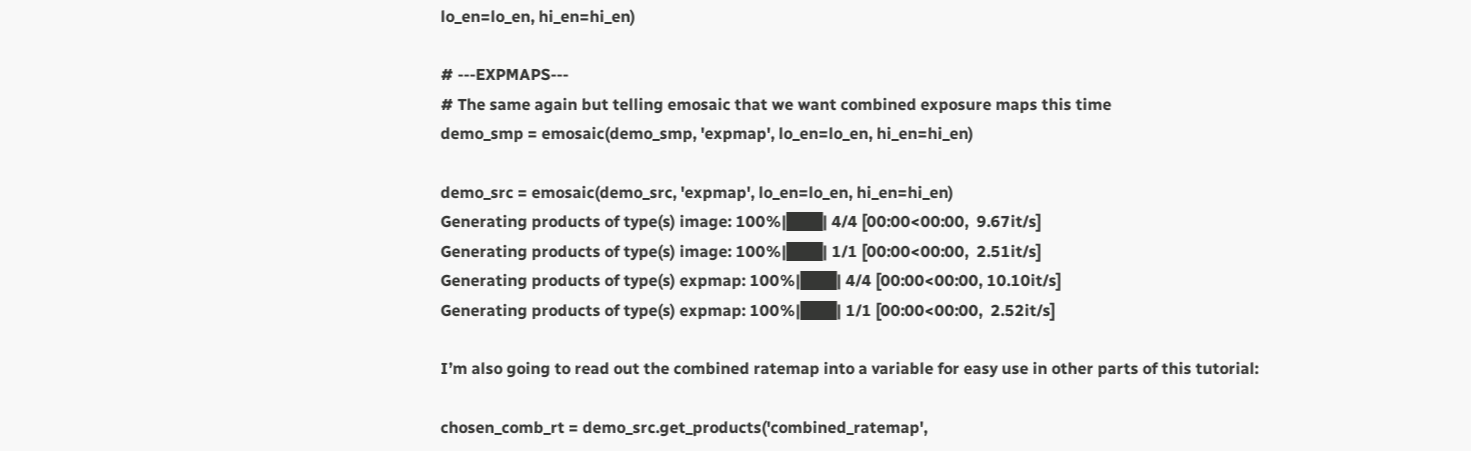lo_en=lo_en, hi_en=hi_en)

# ---EXPMAPS---
# The same again but telling emosaic that we want combined exposure maps this time
demo_smp = emosaic(demo_smp, 'expmap', lo_en=lo_en, hi_en=hi_en)

demo_src = emosaic(demo_src, 'expmap', lo_en=lo_en, hi_en=hi_en)
Generating products of type(s) image: 100%|███| 4/4 [00:00<00:00,  9.67it/s]
Generating products of type(s) image: 100%|███| 1/1 [00:00<00:00,  2.51it/s]
Generating products of type(s) expmap: 100%|███| 4/4 [00:00<00:00, 10.10it/s]
Generating products of type(s) expmap: 100%|███| 1/1 [00:00<00:00,  2.52it/s]

I’m also going to read out the combined ratemap into a variable for easy use in other parts of this tutorial:

chosen_comb_rt = demo_src.get_products('combined_ratemap',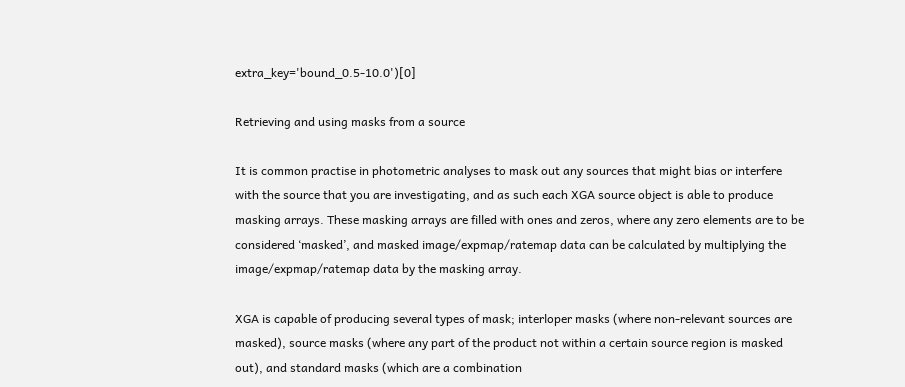extra_key='bound_0.5-10.0')[0]

Retrieving and using masks from a source

It is common practise in photometric analyses to mask out any sources that might bias or interfere with the source that you are investigating, and as such each XGA source object is able to produce masking arrays. These masking arrays are filled with ones and zeros, where any zero elements are to be considered ‘masked’, and masked image/expmap/ratemap data can be calculated by multiplying the image/expmap/ratemap data by the masking array.

XGA is capable of producing several types of mask; interloper masks (where non-relevant sources are masked), source masks (where any part of the product not within a certain source region is masked out), and standard masks (which are a combination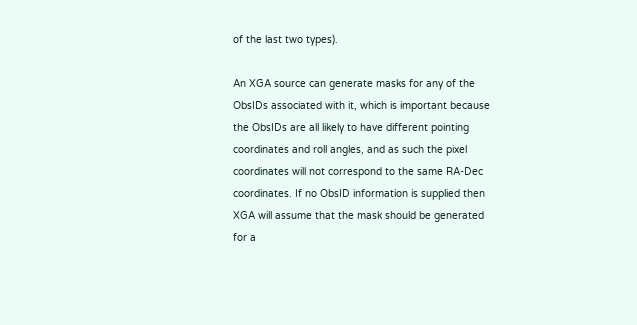of the last two types).

An XGA source can generate masks for any of the ObsIDs associated with it, which is important because the ObsIDs are all likely to have different pointing coordinates and roll angles, and as such the pixel coordinates will not correspond to the same RA-Dec coordinates. If no ObsID information is supplied then XGA will assume that the mask should be generated for a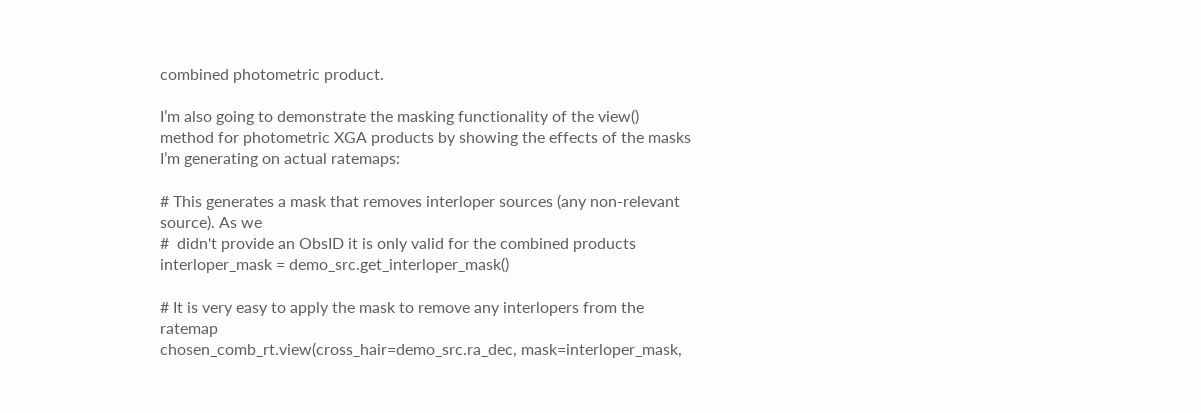combined photometric product.

I’m also going to demonstrate the masking functionality of the view() method for photometric XGA products by showing the effects of the masks I’m generating on actual ratemaps:

# This generates a mask that removes interloper sources (any non-relevant source). As we
#  didn't provide an ObsID it is only valid for the combined products
interloper_mask = demo_src.get_interloper_mask()

# It is very easy to apply the mask to remove any interlopers from the ratemap
chosen_comb_rt.view(cross_hair=demo_src.ra_dec, mask=interloper_mask,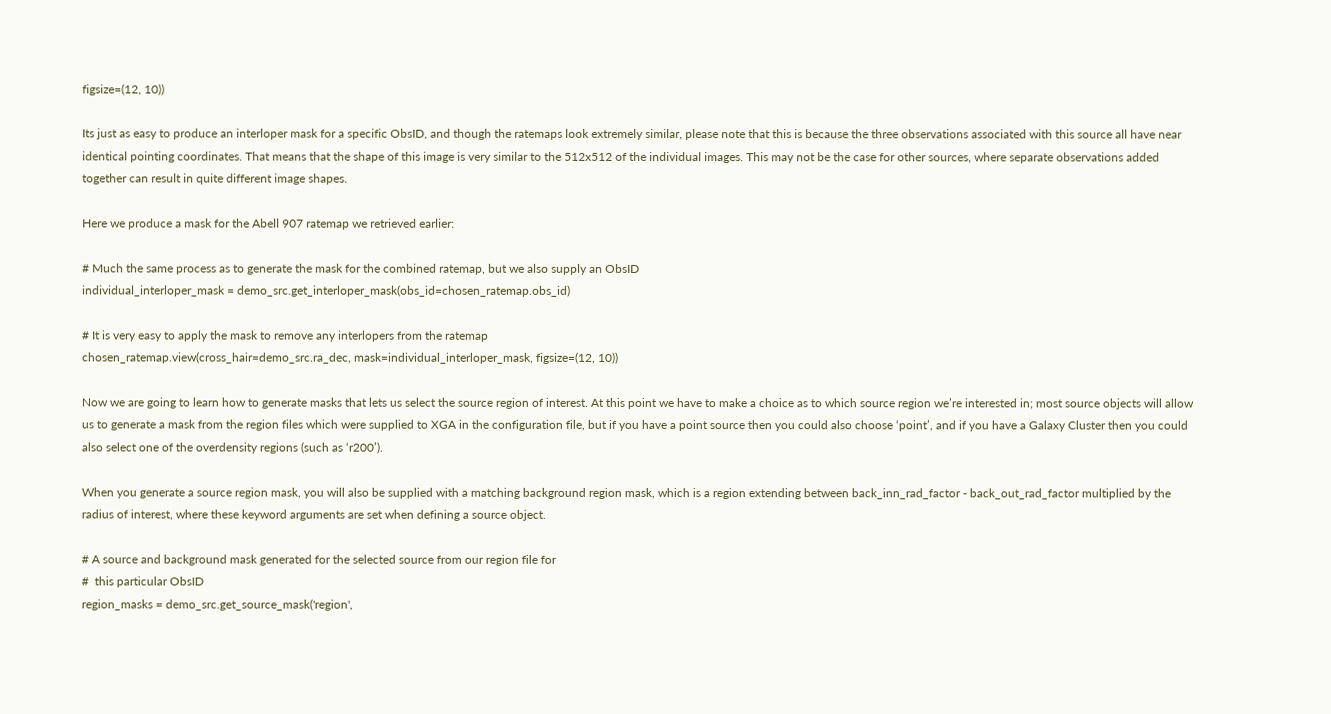figsize=(12, 10))

Its just as easy to produce an interloper mask for a specific ObsID, and though the ratemaps look extremely similar, please note that this is because the three observations associated with this source all have near identical pointing coordinates. That means that the shape of this image is very similar to the 512x512 of the individual images. This may not be the case for other sources, where separate observations added together can result in quite different image shapes.

Here we produce a mask for the Abell 907 ratemap we retrieved earlier:

# Much the same process as to generate the mask for the combined ratemap, but we also supply an ObsID
individual_interloper_mask = demo_src.get_interloper_mask(obs_id=chosen_ratemap.obs_id)

# It is very easy to apply the mask to remove any interlopers from the ratemap
chosen_ratemap.view(cross_hair=demo_src.ra_dec, mask=individual_interloper_mask, figsize=(12, 10))

Now we are going to learn how to generate masks that lets us select the source region of interest. At this point we have to make a choice as to which source region we’re interested in; most source objects will allow us to generate a mask from the region files which were supplied to XGA in the configuration file, but if you have a point source then you could also choose ‘point’, and if you have a Galaxy Cluster then you could also select one of the overdensity regions (such as ‘r200’).

When you generate a source region mask, you will also be supplied with a matching background region mask, which is a region extending between back_inn_rad_factor - back_out_rad_factor multiplied by the radius of interest, where these keyword arguments are set when defining a source object.

# A source and background mask generated for the selected source from our region file for
#  this particular ObsID
region_masks = demo_src.get_source_mask('region',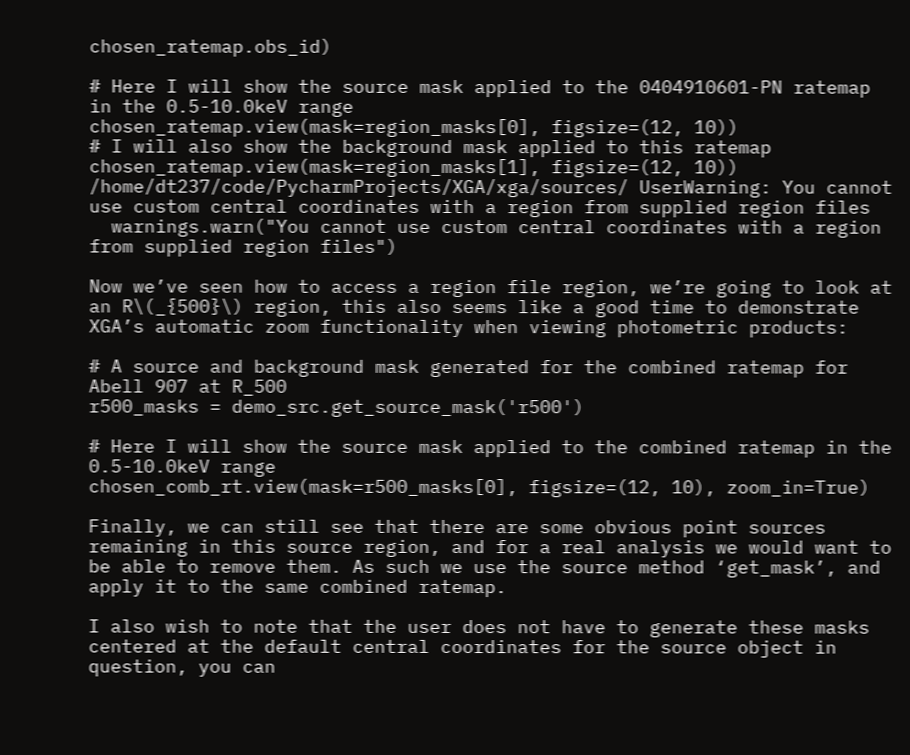chosen_ratemap.obs_id)

# Here I will show the source mask applied to the 0404910601-PN ratemap in the 0.5-10.0keV range
chosen_ratemap.view(mask=region_masks[0], figsize=(12, 10))
# I will also show the background mask applied to this ratemap
chosen_ratemap.view(mask=region_masks[1], figsize=(12, 10))
/home/dt237/code/PycharmProjects/XGA/xga/sources/ UserWarning: You cannot use custom central coordinates with a region from supplied region files
  warnings.warn("You cannot use custom central coordinates with a region from supplied region files")

Now we’ve seen how to access a region file region, we’re going to look at an R\(_{500}\) region, this also seems like a good time to demonstrate XGA’s automatic zoom functionality when viewing photometric products:

# A source and background mask generated for the combined ratemap for Abell 907 at R_500
r500_masks = demo_src.get_source_mask('r500')

# Here I will show the source mask applied to the combined ratemap in the 0.5-10.0keV range
chosen_comb_rt.view(mask=r500_masks[0], figsize=(12, 10), zoom_in=True)

Finally, we can still see that there are some obvious point sources remaining in this source region, and for a real analysis we would want to be able to remove them. As such we use the source method ‘get_mask’, and apply it to the same combined ratemap.

I also wish to note that the user does not have to generate these masks centered at the default central coordinates for the source object in question, you can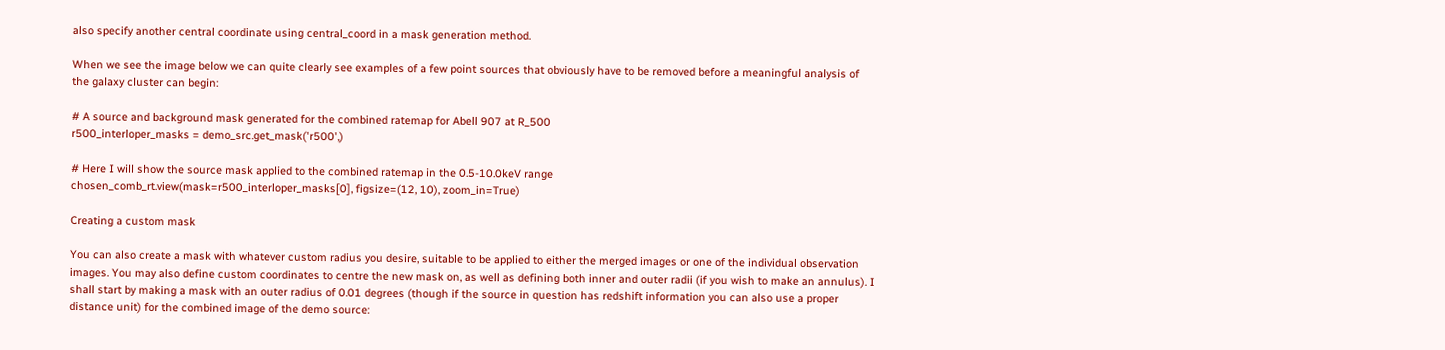also specify another central coordinate using central_coord in a mask generation method.

When we see the image below we can quite clearly see examples of a few point sources that obviously have to be removed before a meaningful analysis of the galaxy cluster can begin:

# A source and background mask generated for the combined ratemap for Abell 907 at R_500
r500_interloper_masks = demo_src.get_mask('r500',)

# Here I will show the source mask applied to the combined ratemap in the 0.5-10.0keV range
chosen_comb_rt.view(mask=r500_interloper_masks[0], figsize=(12, 10), zoom_in=True)

Creating a custom mask

You can also create a mask with whatever custom radius you desire, suitable to be applied to either the merged images or one of the individual observation images. You may also define custom coordinates to centre the new mask on, as well as defining both inner and outer radii (if you wish to make an annulus). I shall start by making a mask with an outer radius of 0.01 degrees (though if the source in question has redshift information you can also use a proper distance unit) for the combined image of the demo source: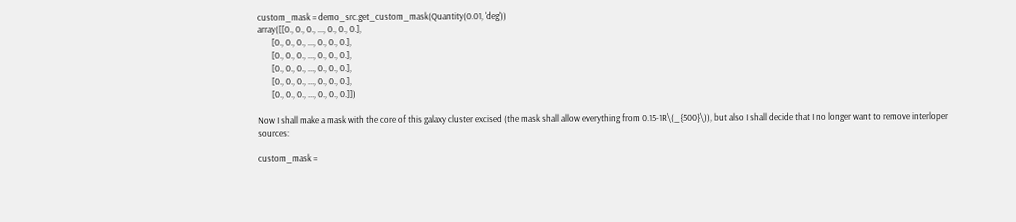custom_mask = demo_src.get_custom_mask(Quantity(0.01, 'deg'))
array([[0., 0., 0., ..., 0., 0., 0.],
       [0., 0., 0., ..., 0., 0., 0.],
       [0., 0., 0., ..., 0., 0., 0.],
       [0., 0., 0., ..., 0., 0., 0.],
       [0., 0., 0., ..., 0., 0., 0.],
       [0., 0., 0., ..., 0., 0., 0.]])

Now I shall make a mask with the core of this galaxy cluster excised (the mask shall allow everything from 0.15-1R\(_{500}\)), but also I shall decide that I no longer want to remove interloper sources:

custom_mask =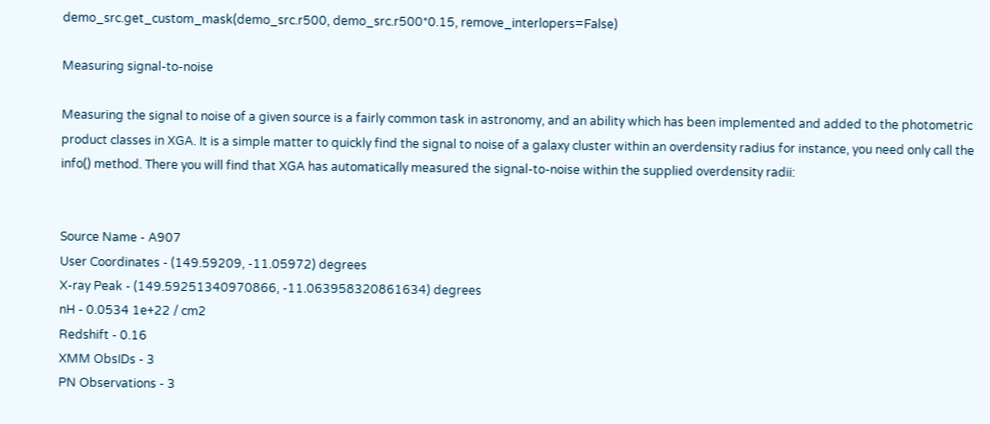demo_src.get_custom_mask(demo_src.r500, demo_src.r500*0.15, remove_interlopers=False)

Measuring signal-to-noise

Measuring the signal to noise of a given source is a fairly common task in astronomy, and an ability which has been implemented and added to the photometric product classes in XGA. It is a simple matter to quickly find the signal to noise of a galaxy cluster within an overdensity radius for instance, you need only call the info() method. There you will find that XGA has automatically measured the signal-to-noise within the supplied overdensity radii:


Source Name - A907
User Coordinates - (149.59209, -11.05972) degrees
X-ray Peak - (149.59251340970866, -11.063958320861634) degrees
nH - 0.0534 1e+22 / cm2
Redshift - 0.16
XMM ObsIDs - 3
PN Observations - 3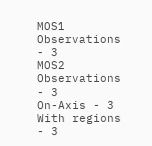MOS1 Observations - 3
MOS2 Observations - 3
On-Axis - 3
With regions - 3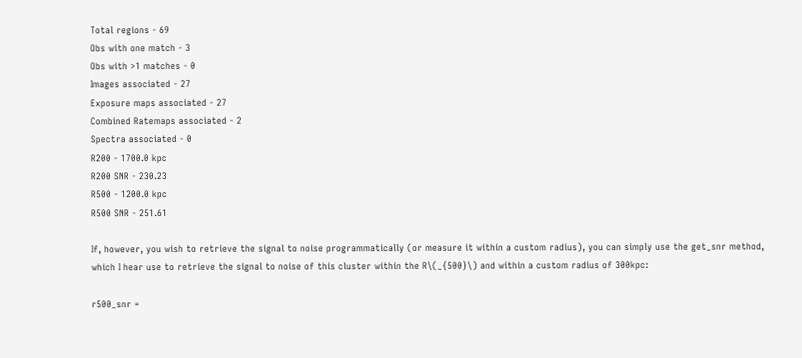Total regions - 69
Obs with one match - 3
Obs with >1 matches - 0
Images associated - 27
Exposure maps associated - 27
Combined Ratemaps associated - 2
Spectra associated - 0
R200 - 1700.0 kpc
R200 SNR - 230.23
R500 - 1200.0 kpc
R500 SNR - 251.61

If, however, you wish to retrieve the signal to noise programmatically (or measure it within a custom radius), you can simply use the get_snr method, which I hear use to retrieve the signal to noise of this cluster within the R\(_{500}\) and within a custom radius of 300kpc:

r500_snr =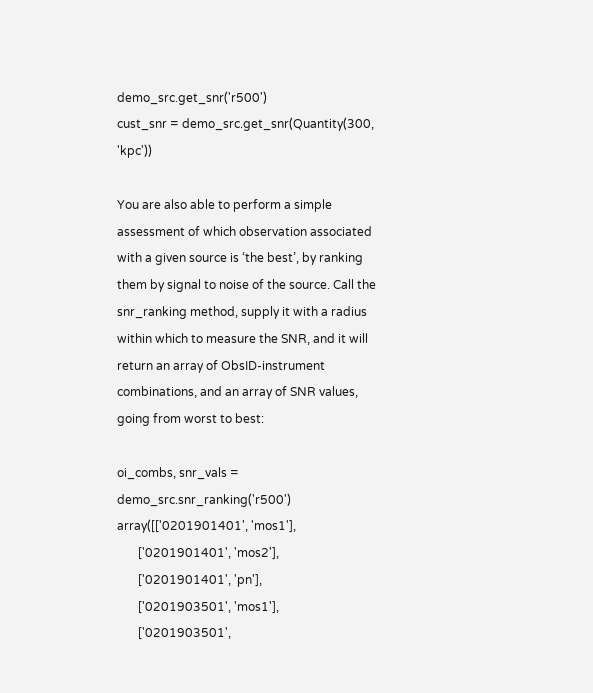demo_src.get_snr('r500')
cust_snr = demo_src.get_snr(Quantity(300, 'kpc'))

You are also able to perform a simple assessment of which observation associated with a given source is ‘the best’, by ranking them by signal to noise of the source. Call the snr_ranking method, supply it with a radius within which to measure the SNR, and it will return an array of ObsID-instrument combinations, and an array of SNR values, going from worst to best:

oi_combs, snr_vals = demo_src.snr_ranking('r500')
array([['0201901401', 'mos1'],
       ['0201901401', 'mos2'],
       ['0201901401', 'pn'],
       ['0201903501', 'mos1'],
       ['0201903501',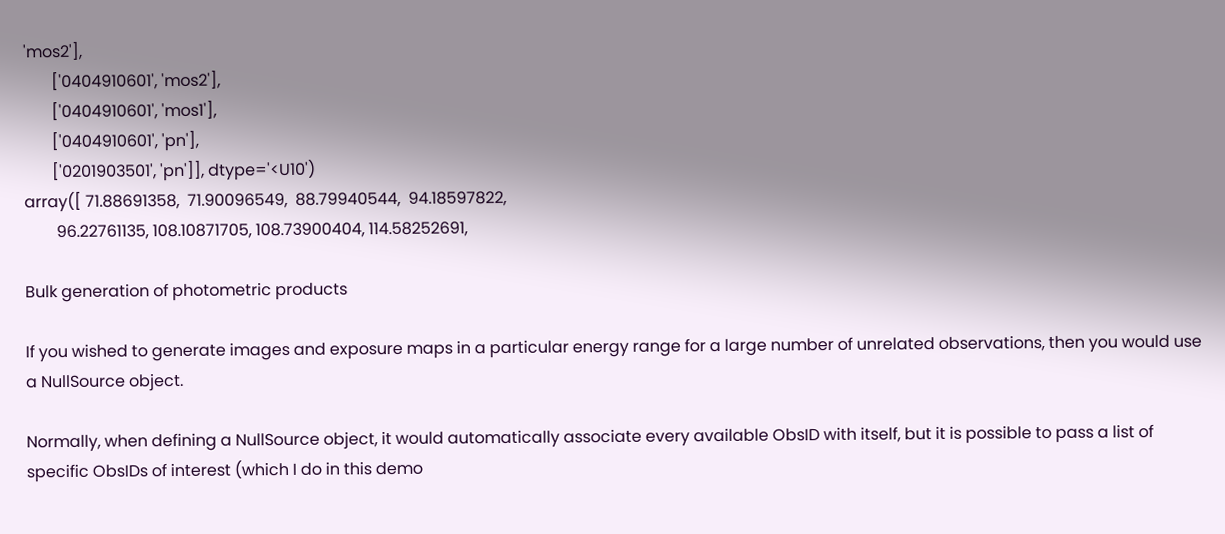'mos2'],
       ['0404910601', 'mos2'],
       ['0404910601', 'mos1'],
       ['0404910601', 'pn'],
       ['0201903501', 'pn']], dtype='<U10')
array([ 71.88691358,  71.90096549,  88.79940544,  94.18597822,
        96.22761135, 108.10871705, 108.73900404, 114.58252691,

Bulk generation of photometric products

If you wished to generate images and exposure maps in a particular energy range for a large number of unrelated observations, then you would use a NullSource object.

Normally, when defining a NullSource object, it would automatically associate every available ObsID with itself, but it is possible to pass a list of specific ObsIDs of interest (which I do in this demo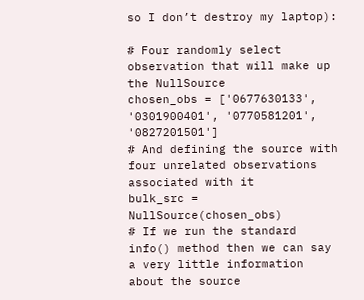so I don’t destroy my laptop):

# Four randomly select observation that will make up the NullSource
chosen_obs = ['0677630133', '0301900401', '0770581201', '0827201501']
# And defining the source with four unrelated observations associated with it
bulk_src = NullSource(chosen_obs)
# If we run the standard info() method then we can say a very little information about the source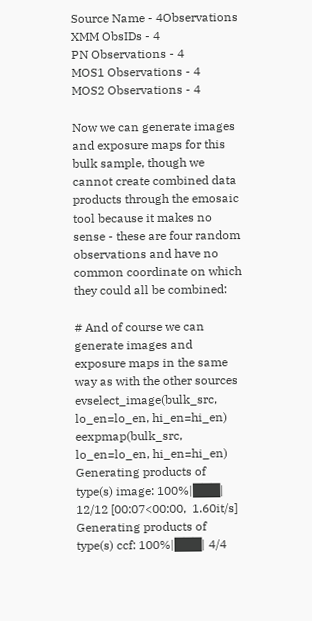Source Name - 4Observations
XMM ObsIDs - 4
PN Observations - 4
MOS1 Observations - 4
MOS2 Observations - 4

Now we can generate images and exposure maps for this bulk sample, though we cannot create combined data products through the emosaic tool because it makes no sense - these are four random observations and have no common coordinate on which they could all be combined:

# And of course we can generate images and exposure maps in the same way as with the other sources
evselect_image(bulk_src, lo_en=lo_en, hi_en=hi_en)
eexpmap(bulk_src, lo_en=lo_en, hi_en=hi_en)
Generating products of type(s) image: 100%|███| 12/12 [00:07<00:00,  1.60it/s]
Generating products of type(s) ccf: 100%|███| 4/4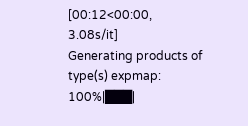[00:12<00:00,  3.08s/it]
Generating products of type(s) expmap: 100%|███|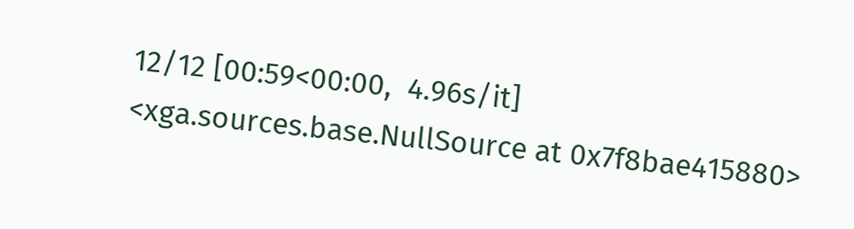12/12 [00:59<00:00,  4.96s/it]
<xga.sources.base.NullSource at 0x7f8bae415880>